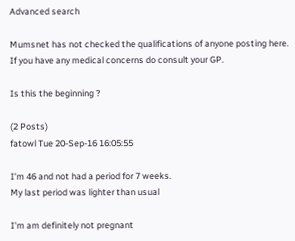Advanced search

Mumsnet has not checked the qualifications of anyone posting here. If you have any medical concerns do consult your GP.

Is this the beginning ?

(2 Posts)
fatowl Tue 20-Sep-16 16:05:55

I'm 46 and not had a period for 7 weeks.
My last period was lighter than usual

I'm am definitely not pregnant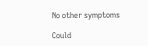No other symptoms

Could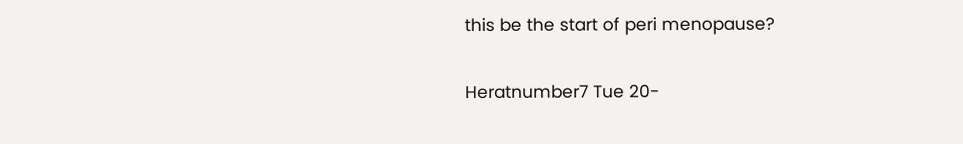this be the start of peri menopause?

Heratnumber7 Tue 20-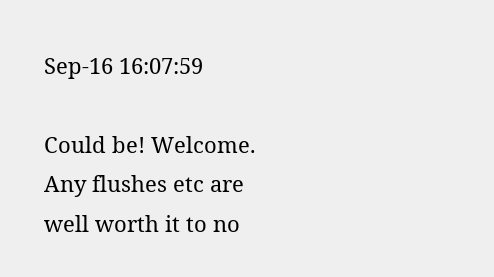Sep-16 16:07:59

Could be! Welcome. Any flushes etc are well worth it to no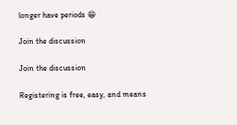longer have periods 😁

Join the discussion

Join the discussion

Registering is free, easy, and means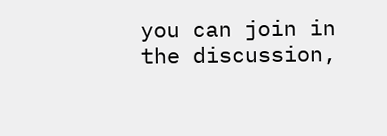you can join in the discussion,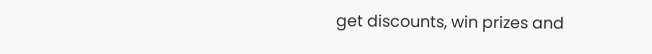get discounts, win prizes and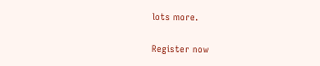lots more.

Register now